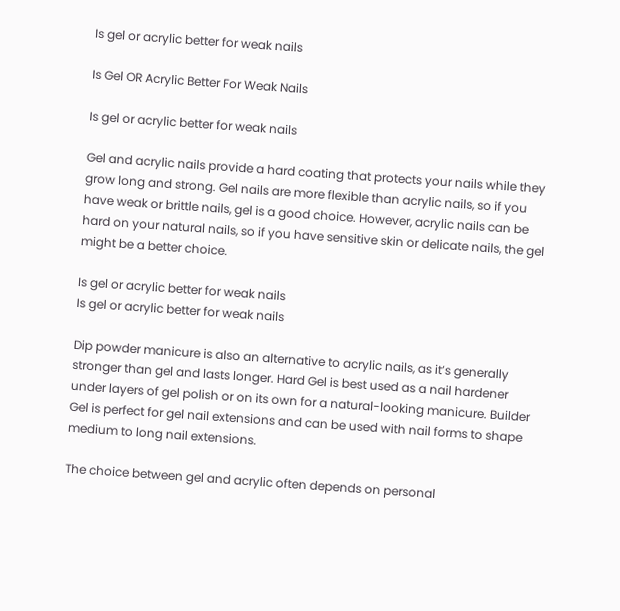Is gel or acrylic better for weak nails

Is Gel OR Acrylic Better For Weak Nails

Is gel or acrylic better for weak nails

Gel and acrylic nails provide a hard coating that protects your nails while they grow long and strong. Gel nails are more flexible than acrylic nails, so if you have weak or brittle nails, gel is a good choice. However, acrylic nails can be hard on your natural nails, so if you have sensitive skin or delicate nails, the gel might be a better choice.

Is gel or acrylic better for weak nails
Is gel or acrylic better for weak nails

Dip powder manicure is also an alternative to acrylic nails, as it’s generally stronger than gel and lasts longer. Hard Gel is best used as a nail hardener under layers of gel polish or on its own for a natural-looking manicure. Builder Gel is perfect for gel nail extensions and can be used with nail forms to shape medium to long nail extensions.

The choice between gel and acrylic often depends on personal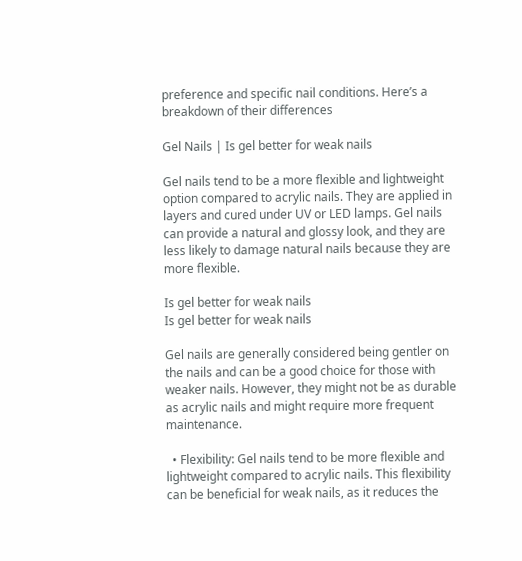preference and specific nail conditions. Here’s a breakdown of their differences

Gel Nails | Is gel better for weak nails

Gel nails tend to be a more flexible and lightweight option compared to acrylic nails. They are applied in layers and cured under UV or LED lamps. Gel nails can provide a natural and glossy look, and they are less likely to damage natural nails because they are more flexible.

Is gel better for weak nails
Is gel better for weak nails

Gel nails are generally considered being gentler on the nails and can be a good choice for those with weaker nails. However, they might not be as durable as acrylic nails and might require more frequent maintenance.

  • Flexibility: Gel nails tend to be more flexible and lightweight compared to acrylic nails. This flexibility can be beneficial for weak nails, as it reduces the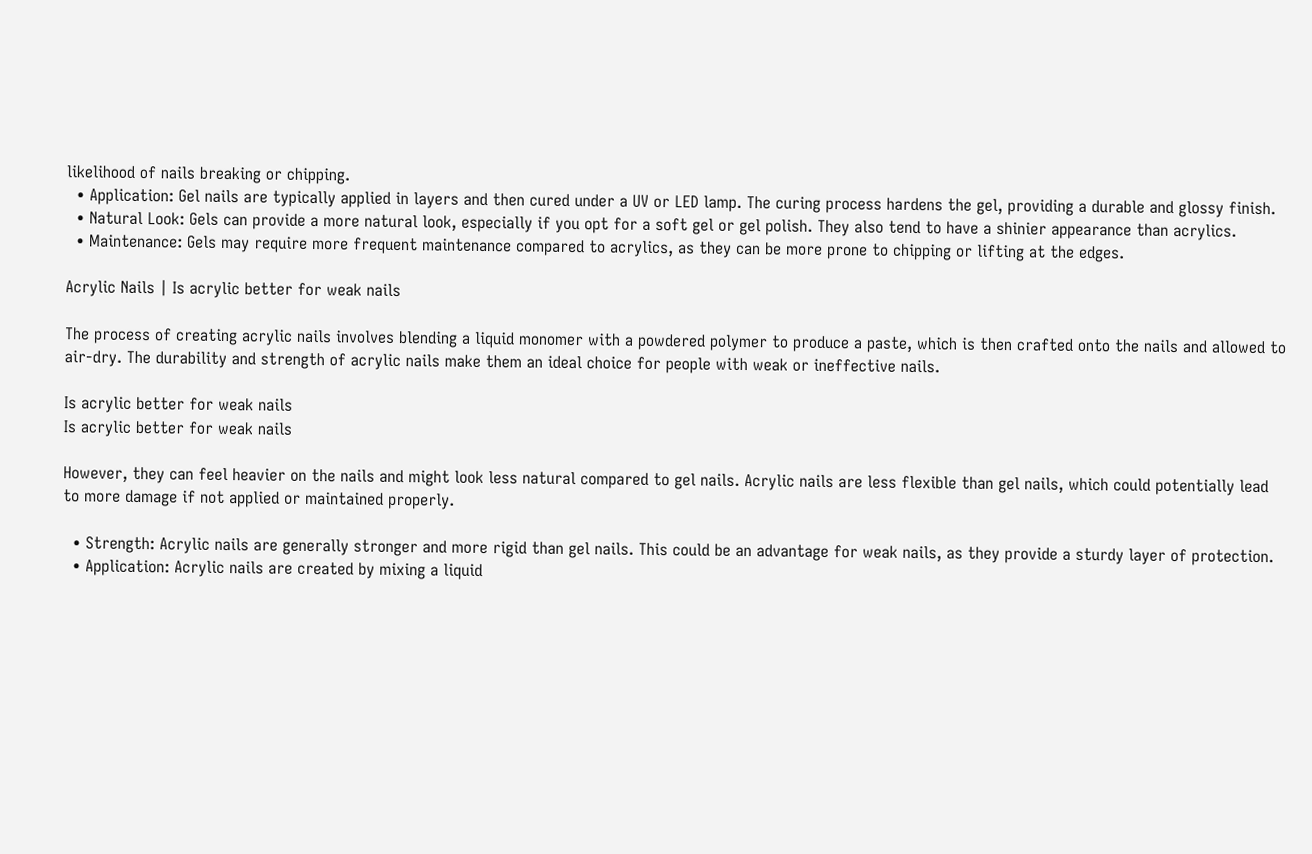likelihood of nails breaking or chipping.
  • Application: Gel nails are typically applied in layers and then cured under a UV or LED lamp. The curing process hardens the gel, providing a durable and glossy finish.
  • Natural Look: Gels can provide a more natural look, especially if you opt for a soft gel or gel polish. They also tend to have a shinier appearance than acrylics.
  • Maintenance: Gels may require more frequent maintenance compared to acrylics, as they can be more prone to chipping or lifting at the edges.

Acrylic Nails | Is acrylic better for weak nails

The process of creating acrylic nails involves blending a liquid monomer with a powdered polymer to produce a paste, which is then crafted onto the nails and allowed to air-dry. The durability and strength of acrylic nails make them an ideal choice for people with weak or ineffective nails.

Is acrylic better for weak nails
Is acrylic better for weak nails

However, they can feel heavier on the nails and might look less natural compared to gel nails. Acrylic nails are less flexible than gel nails, which could potentially lead to more damage if not applied or maintained properly.

  • Strength: Acrylic nails are generally stronger and more rigid than gel nails. This could be an advantage for weak nails, as they provide a sturdy layer of protection.
  • Application: Acrylic nails are created by mixing a liquid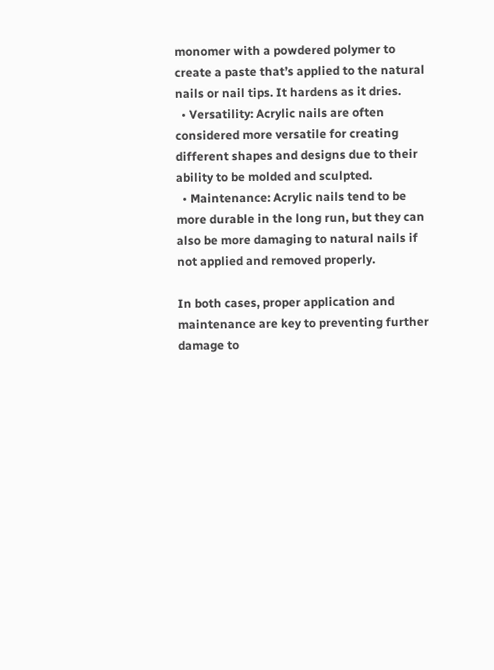monomer with a powdered polymer to create a paste that’s applied to the natural nails or nail tips. It hardens as it dries.
  • Versatility: Acrylic nails are often considered more versatile for creating different shapes and designs due to their ability to be molded and sculpted.
  • Maintenance: Acrylic nails tend to be more durable in the long run, but they can also be more damaging to natural nails if not applied and removed properly.

In both cases, proper application and maintenance are key to preventing further damage to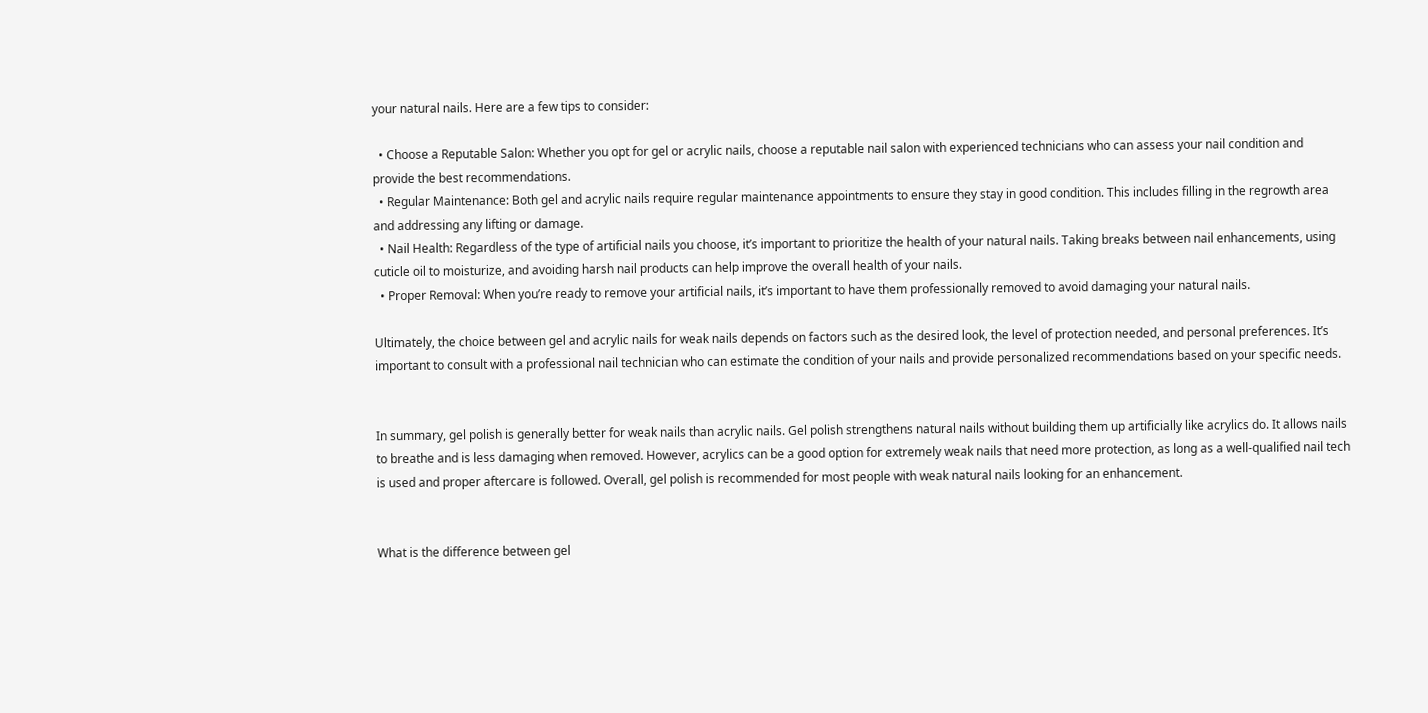your natural nails. Here are a few tips to consider:

  • Choose a Reputable Salon: Whether you opt for gel or acrylic nails, choose a reputable nail salon with experienced technicians who can assess your nail condition and provide the best recommendations.
  • Regular Maintenance: Both gel and acrylic nails require regular maintenance appointments to ensure they stay in good condition. This includes filling in the regrowth area and addressing any lifting or damage.
  • Nail Health: Regardless of the type of artificial nails you choose, it’s important to prioritize the health of your natural nails. Taking breaks between nail enhancements, using cuticle oil to moisturize, and avoiding harsh nail products can help improve the overall health of your nails.
  • Proper Removal: When you’re ready to remove your artificial nails, it’s important to have them professionally removed to avoid damaging your natural nails.

Ultimately, the choice between gel and acrylic nails for weak nails depends on factors such as the desired look, the level of protection needed, and personal preferences. It’s important to consult with a professional nail technician who can estimate the condition of your nails and provide personalized recommendations based on your specific needs.


In summary, gel polish is generally better for weak nails than acrylic nails. Gel polish strengthens natural nails without building them up artificially like acrylics do. It allows nails to breathe and is less damaging when removed. However, acrylics can be a good option for extremely weak nails that need more protection, as long as a well-qualified nail tech is used and proper aftercare is followed. Overall, gel polish is recommended for most people with weak natural nails looking for an enhancement.


What is the difference between gel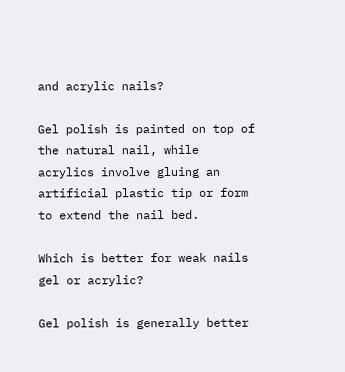and acrylic nails?

Gel polish is painted on top of the natural nail, while acrylics involve gluing an artificial plastic tip or form to extend the nail bed.

Which is better for weak nails gel or acrylic?

Gel polish is generally better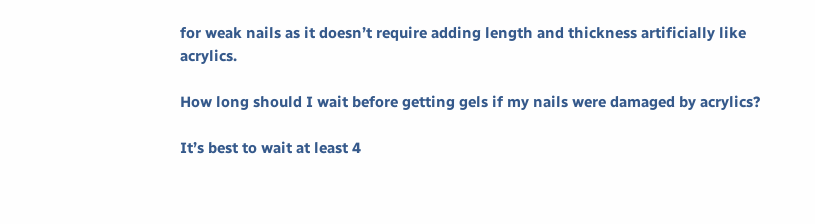for weak nails as it doesn’t require adding length and thickness artificially like acrylics.

How long should I wait before getting gels if my nails were damaged by acrylics?

It’s best to wait at least 4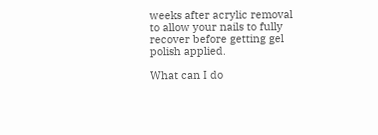weeks after acrylic removal to allow your nails to fully recover before getting gel polish applied.

What can I do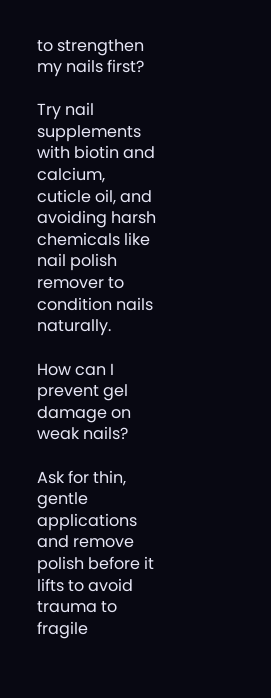to strengthen my nails first?

Try nail supplements with biotin and calcium, cuticle oil, and avoiding harsh chemicals like nail polish remover to condition nails naturally.

How can I prevent gel damage on weak nails?

Ask for thin, gentle applications and remove polish before it lifts to avoid trauma to fragile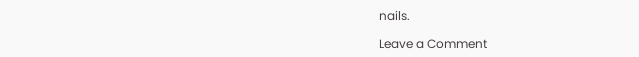nails.

Leave a Comment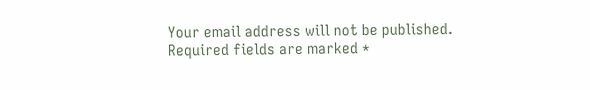Your email address will not be published. Required fields are marked *